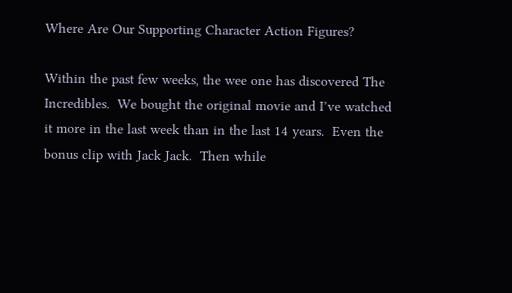Where Are Our Supporting Character Action Figures?

Within the past few weeks, the wee one has discovered The Incredibles.  We bought the original movie and I’ve watched it more in the last week than in the last 14 years.  Even the bonus clip with Jack Jack.  Then while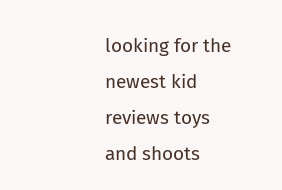looking for the newest kid reviews toys and shoots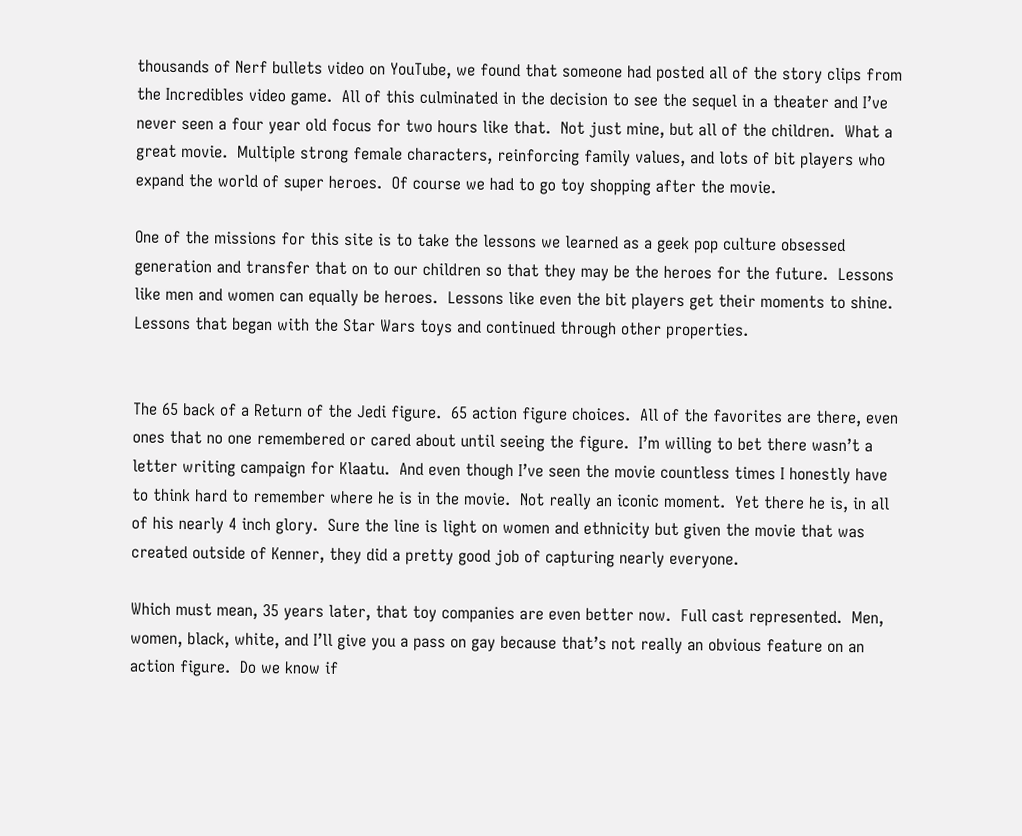thousands of Nerf bullets video on YouTube, we found that someone had posted all of the story clips from the Incredibles video game.  All of this culminated in the decision to see the sequel in a theater and I’ve never seen a four year old focus for two hours like that.  Not just mine, but all of the children.  What a great movie.  Multiple strong female characters, reinforcing family values, and lots of bit players who expand the world of super heroes.  Of course we had to go toy shopping after the movie.

One of the missions for this site is to take the lessons we learned as a geek pop culture obsessed generation and transfer that on to our children so that they may be the heroes for the future.  Lessons like men and women can equally be heroes.  Lessons like even the bit players get their moments to shine.  Lessons that began with the Star Wars toys and continued through other properties.


The 65 back of a Return of the Jedi figure.  65 action figure choices.  All of the favorites are there, even ones that no one remembered or cared about until seeing the figure.  I’m willing to bet there wasn’t a letter writing campaign for Klaatu.  And even though I’ve seen the movie countless times I honestly have to think hard to remember where he is in the movie.  Not really an iconic moment.  Yet there he is, in all of his nearly 4 inch glory.  Sure the line is light on women and ethnicity but given the movie that was created outside of Kenner, they did a pretty good job of capturing nearly everyone.

Which must mean, 35 years later, that toy companies are even better now.  Full cast represented.  Men, women, black, white, and I’ll give you a pass on gay because that’s not really an obvious feature on an action figure.  Do we know if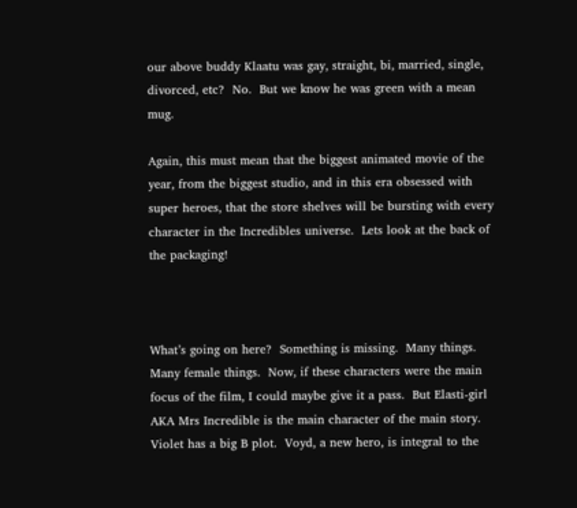our above buddy Klaatu was gay, straight, bi, married, single, divorced, etc?  No.  But we know he was green with a mean mug.

Again, this must mean that the biggest animated movie of the year, from the biggest studio, and in this era obsessed with super heroes, that the store shelves will be bursting with every character in the Incredibles universe.  Lets look at the back of the packaging!



What’s going on here?  Something is missing.  Many things.  Many female things.  Now, if these characters were the main focus of the film, I could maybe give it a pass.  But Elasti-girl AKA Mrs Incredible is the main character of the main story.  Violet has a big B plot.  Voyd, a new hero, is integral to the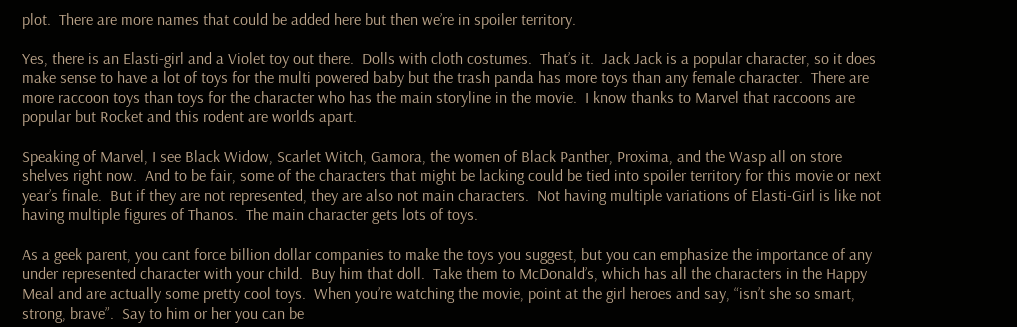plot.  There are more names that could be added here but then we’re in spoiler territory.

Yes, there is an Elasti-girl and a Violet toy out there.  Dolls with cloth costumes.  That’s it.  Jack Jack is a popular character, so it does make sense to have a lot of toys for the multi powered baby but the trash panda has more toys than any female character.  There are more raccoon toys than toys for the character who has the main storyline in the movie.  I know thanks to Marvel that raccoons are popular but Rocket and this rodent are worlds apart.

Speaking of Marvel, I see Black Widow, Scarlet Witch, Gamora, the women of Black Panther, Proxima, and the Wasp all on store shelves right now.  And to be fair, some of the characters that might be lacking could be tied into spoiler territory for this movie or next year’s finale.  But if they are not represented, they are also not main characters.  Not having multiple variations of Elasti-Girl is like not having multiple figures of Thanos.  The main character gets lots of toys.

As a geek parent, you cant force billion dollar companies to make the toys you suggest, but you can emphasize the importance of any under represented character with your child.  Buy him that doll.  Take them to McDonald’s, which has all the characters in the Happy Meal and are actually some pretty cool toys.  When you’re watching the movie, point at the girl heroes and say, “isn’t she so smart, strong, brave”.  Say to him or her you can be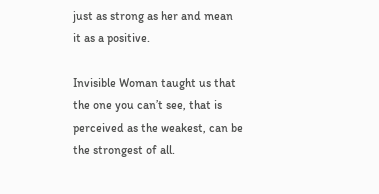just as strong as her and mean it as a positive.

Invisible Woman taught us that the one you can’t see, that is perceived as the weakest, can be the strongest of all.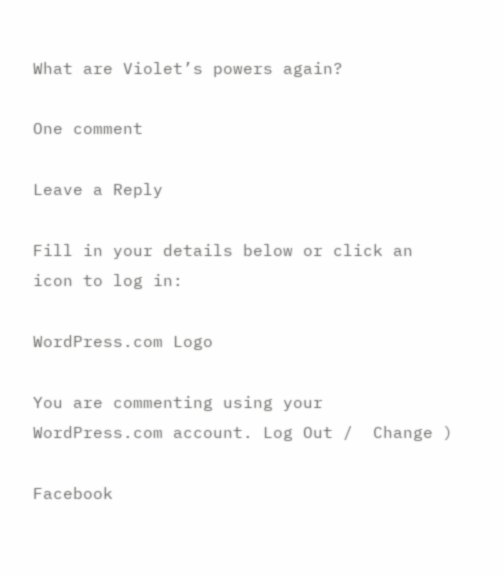What are Violet’s powers again?

One comment

Leave a Reply

Fill in your details below or click an icon to log in:

WordPress.com Logo

You are commenting using your WordPress.com account. Log Out /  Change )

Facebook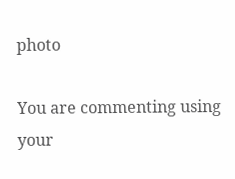photo

You are commenting using your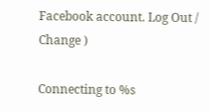Facebook account. Log Out /  Change )

Connecting to %s